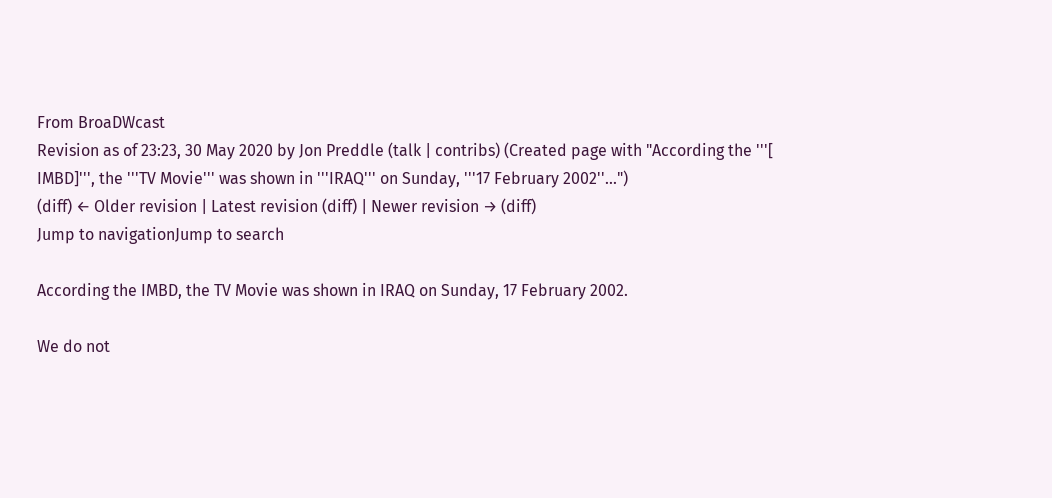From BroaDWcast
Revision as of 23:23, 30 May 2020 by Jon Preddle (talk | contribs) (Created page with "According the '''[ IMBD]''', the '''TV Movie''' was shown in '''IRAQ''' on Sunday, '''17 February 2002''...")
(diff) ← Older revision | Latest revision (diff) | Newer revision → (diff)
Jump to navigationJump to search

According the IMBD, the TV Movie was shown in IRAQ on Sunday, 17 February 2002.

We do not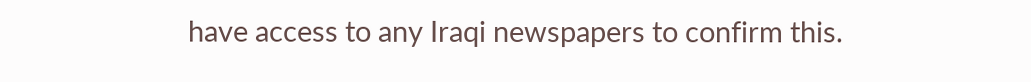have access to any Iraqi newspapers to confirm this.